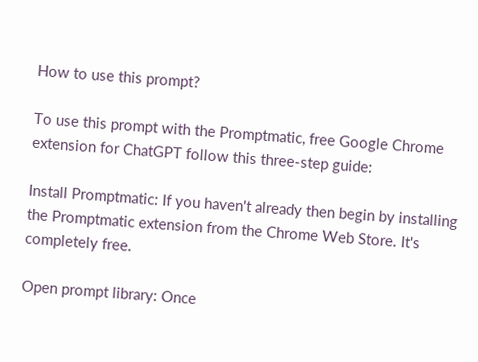How to use this prompt?

To use this prompt with the Promptmatic, free Google Chrome extension for ChatGPT follow this three-step guide:

Install Promptmatic: If you haven't already then begin by installing the Promptmatic extension from the Chrome Web Store. It's completely free.

Open prompt library: Once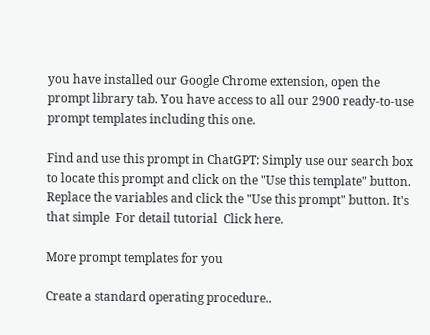you have installed our Google Chrome extension, open the prompt library tab. You have access to all our 2900 ready-to-use prompt templates including this one.

Find and use this prompt in ChatGPT: Simply use our search box to locate this prompt and click on the "Use this template" button. Replace the variables and click the "Use this prompt" button. It's that simple  For detail tutorial  Click here.

More prompt templates for you

Create a standard operating procedure..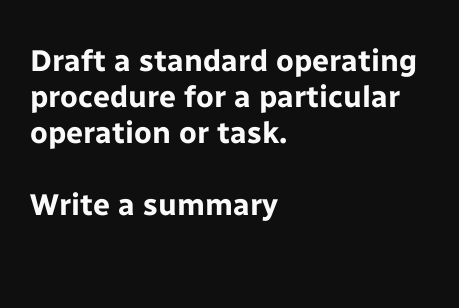Draft a standard operating procedure for a particular operation or task.

Write a summary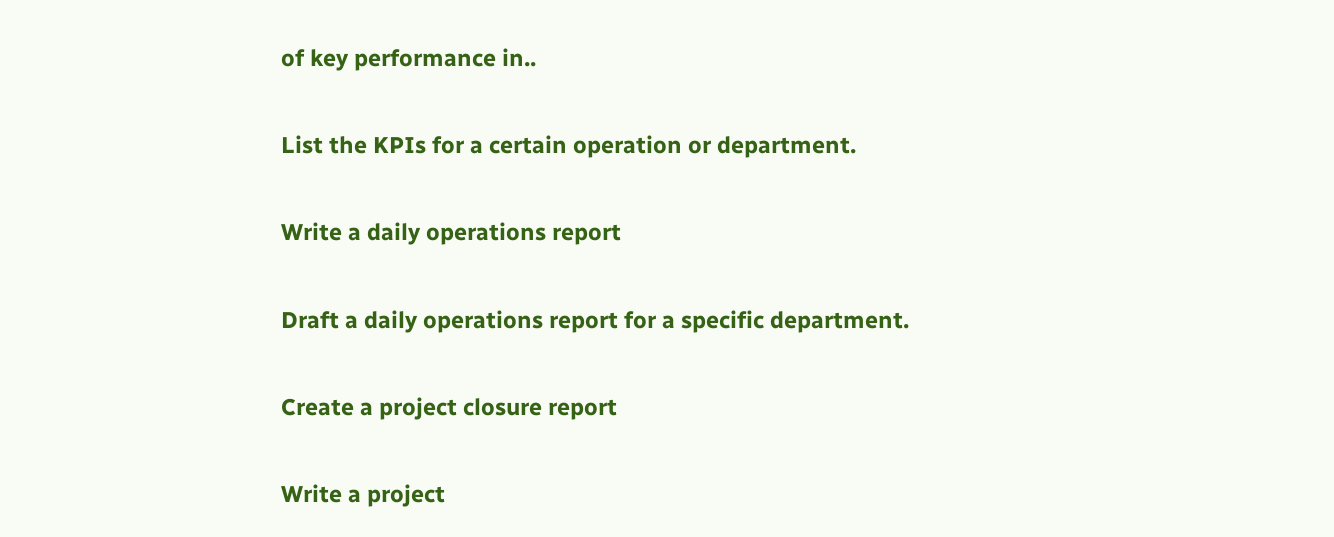of key performance in..

List the KPIs for a certain operation or department.

Write a daily operations report

Draft a daily operations report for a specific department.

Create a project closure report

Write a project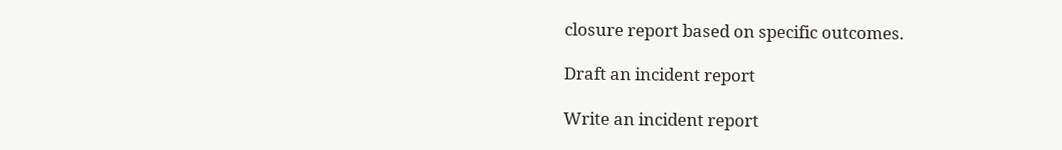closure report based on specific outcomes.

Draft an incident report

Write an incident report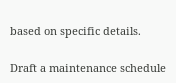based on specific details.

Draft a maintenance schedule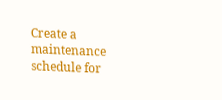Create a maintenance schedule for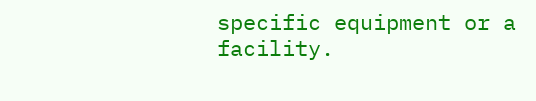specific equipment or a facility.